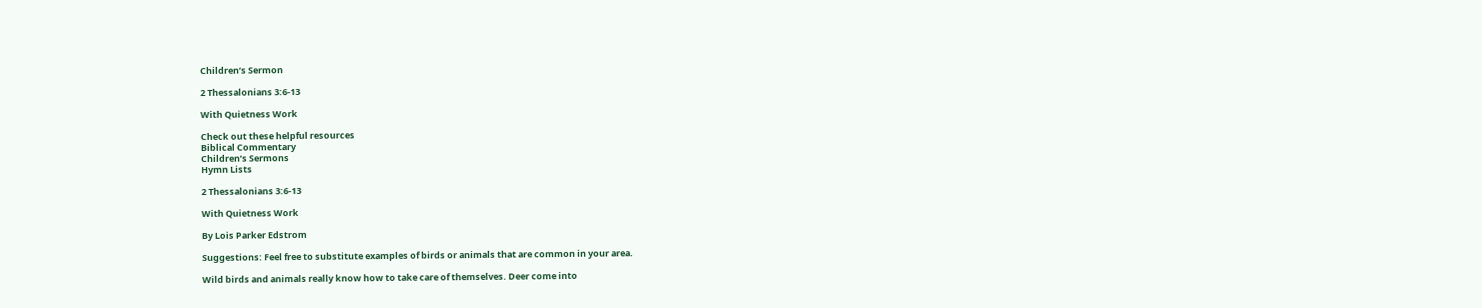Children’s Sermon

2 Thessalonians 3:6-13

With Quietness Work

Check out these helpful resources
Biblical Commentary
Children’s Sermons
Hymn Lists

2 Thessalonians 3:6-13

With Quietness Work

By Lois Parker Edstrom

Suggestions: Feel free to substitute examples of birds or animals that are common in your area.

Wild birds and animals really know how to take care of themselves. Deer come into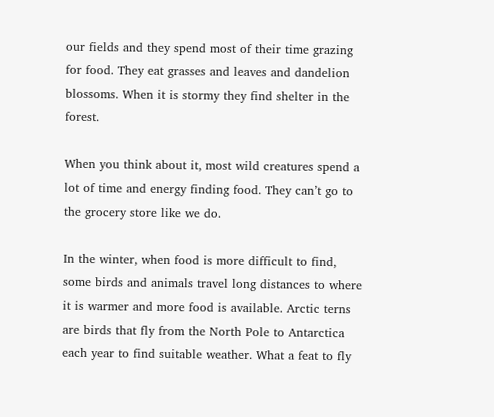our fields and they spend most of their time grazing for food. They eat grasses and leaves and dandelion blossoms. When it is stormy they find shelter in the forest.

When you think about it, most wild creatures spend a lot of time and energy finding food. They can’t go to the grocery store like we do.

In the winter, when food is more difficult to find, some birds and animals travel long distances to where it is warmer and more food is available. Arctic terns are birds that fly from the North Pole to Antarctica each year to find suitable weather. What a feat to fly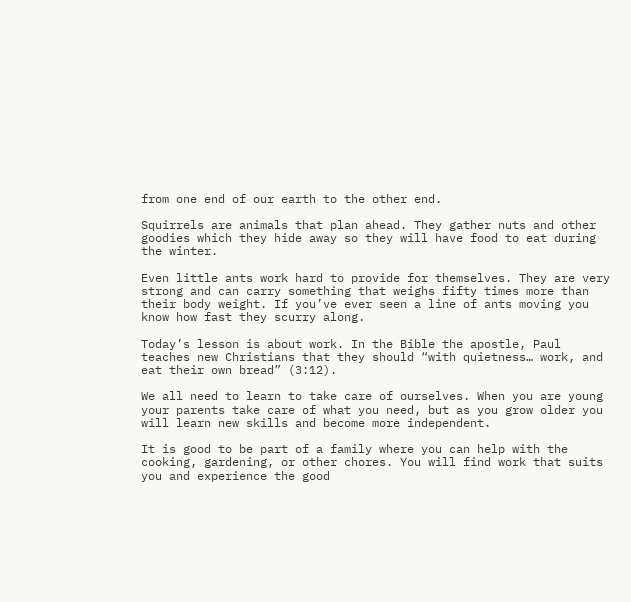from one end of our earth to the other end.

Squirrels are animals that plan ahead. They gather nuts and other goodies which they hide away so they will have food to eat during the winter.

Even little ants work hard to provide for themselves. They are very strong and can carry something that weighs fifty times more than their body weight. If you’ve ever seen a line of ants moving you know how fast they scurry along.

Today’s lesson is about work. In the Bible the apostle, Paul teaches new Christians that they should “with quietness… work, and eat their own bread” (3:12).

We all need to learn to take care of ourselves. When you are young your parents take care of what you need, but as you grow older you will learn new skills and become more independent.

It is good to be part of a family where you can help with the cooking, gardening, or other chores. You will find work that suits you and experience the good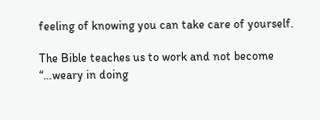feeling of knowing you can take care of yourself.

The Bible teaches us to work and not become “…weary in doing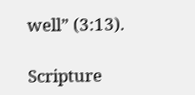well” (3:13).

Scripture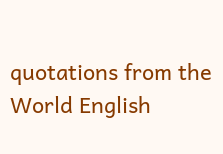quotations from the World English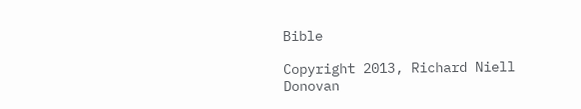Bible

Copyright 2013, Richard Niell Donovan